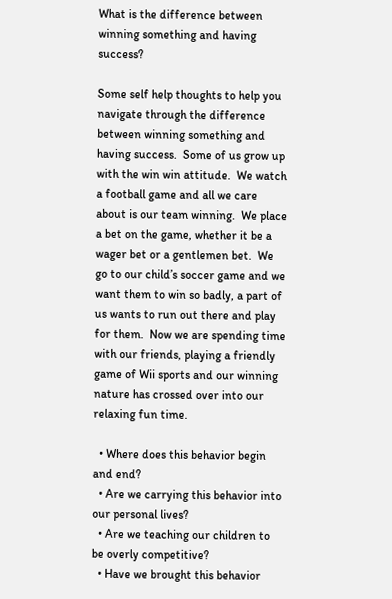What is the difference between winning something and having success?

Some self help thoughts to help you navigate through the difference between winning something and having success.  Some of us grow up with the win win attitude.  We watch a football game and all we care about is our team winning.  We place a bet on the game, whether it be a wager bet or a gentlemen bet.  We go to our child’s soccer game and we want them to win so badly, a part of us wants to run out there and play for them.  Now we are spending time with our friends, playing a friendly game of Wii sports and our winning nature has crossed over into our relaxing fun time.

  • Where does this behavior begin and end?
  • Are we carrying this behavior into our personal lives?
  • Are we teaching our children to be overly competitive?
  • Have we brought this behavior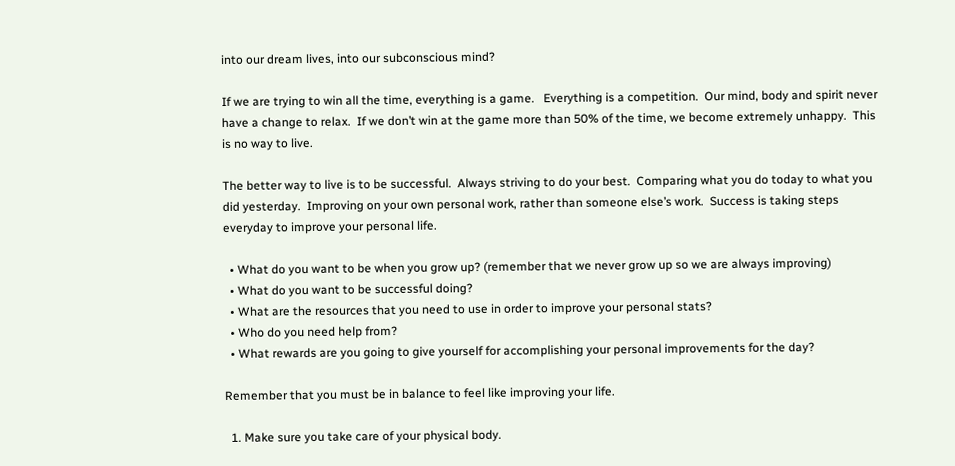into our dream lives, into our subconscious mind?

If we are trying to win all the time, everything is a game.   Everything is a competition.  Our mind, body and spirit never have a change to relax.  If we don’t win at the game more than 50% of the time, we become extremely unhappy.  This is no way to live.

The better way to live is to be successful.  Always striving to do your best.  Comparing what you do today to what you did yesterday.  Improving on your own personal work, rather than someone else’s work.  Success is taking steps everyday to improve your personal life.

  • What do you want to be when you grow up? (remember that we never grow up so we are always improving)
  • What do you want to be successful doing?
  • What are the resources that you need to use in order to improve your personal stats?
  • Who do you need help from?
  • What rewards are you going to give yourself for accomplishing your personal improvements for the day?

Remember that you must be in balance to feel like improving your life.

  1. Make sure you take care of your physical body.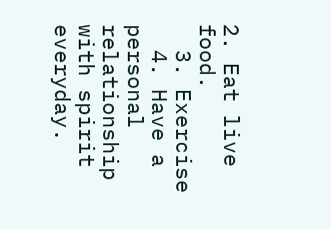2. Eat live food.
  3. Exercise
  4. Have a personal relationship with spirit everyday.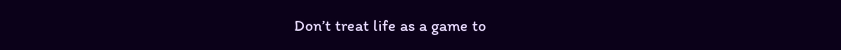Don’t treat life as a game to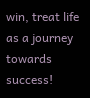win, treat life as a journey towards success!